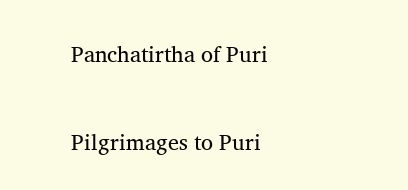Panchatirtha of Puri

Pilgrimages to Puri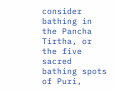consider bathing in the Pancha Tirtha, or the five sacred bathing spots of Puri,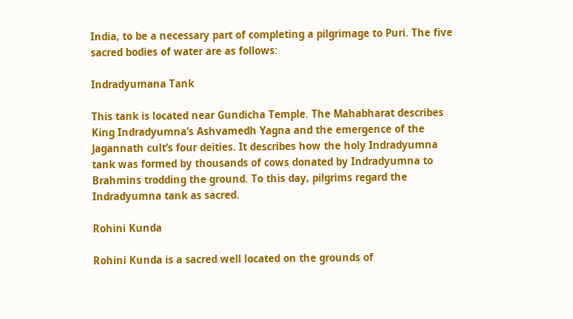India, to be a necessary part of completing a pilgrimage to Puri. The five sacred bodies of water are as follows:

Indradyumana Tank

This tank is located near Gundicha Temple. The Mahabharat describes King Indradyumna’s Ashvamedh Yagna and the emergence of the Jagannath cult’s four deities. It describes how the holy Indradyumna tank was formed by thousands of cows donated by Indradyumna to Brahmins trodding the ground. To this day, pilgrims regard the Indradyumna tank as sacred.

Rohini Kunda

Rohini Kunda is a sacred well located on the grounds of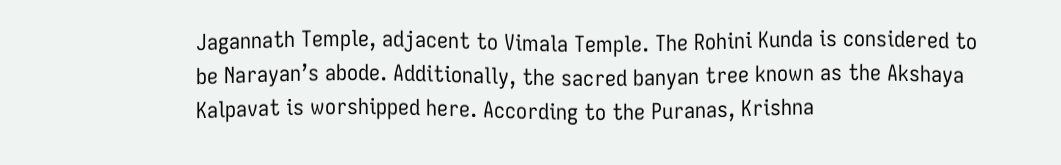Jagannath Temple, adjacent to Vimala Temple. The Rohini Kunda is considered to be Narayan’s abode. Additionally, the sacred banyan tree known as the Akshaya Kalpavat is worshipped here. According to the Puranas, Krishna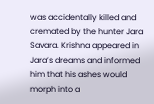was accidentally killed and cremated by the hunter Jara Savara. Krishna appeared in Jara’s dreams and informed him that his ashes would morph into a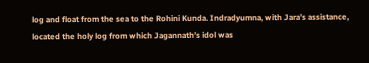log and float from the sea to the Rohini Kunda. Indradyumna, with Jara’s assistance, located the holy log from which Jagannath’s idol was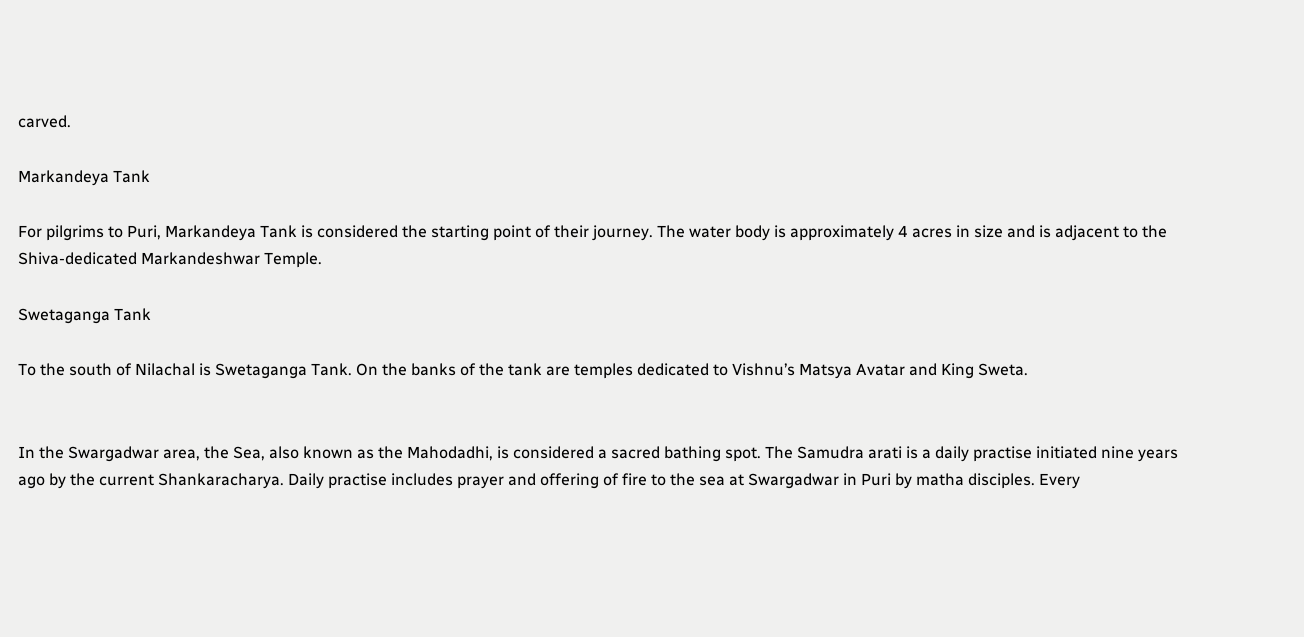carved.

Markandeya Tank

For pilgrims to Puri, Markandeya Tank is considered the starting point of their journey. The water body is approximately 4 acres in size and is adjacent to the Shiva-dedicated Markandeshwar Temple.

Swetaganga Tank

To the south of Nilachal is Swetaganga Tank. On the banks of the tank are temples dedicated to Vishnu’s Matsya Avatar and King Sweta.


In the Swargadwar area, the Sea, also known as the Mahodadhi, is considered a sacred bathing spot. The Samudra arati is a daily practise initiated nine years ago by the current Shankaracharya. Daily practise includes prayer and offering of fire to the sea at Swargadwar in Puri by matha disciples. Every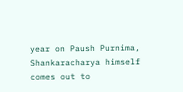year on Paush Purnima, Shankaracharya himself comes out to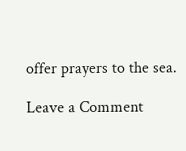offer prayers to the sea.

Leave a Comment